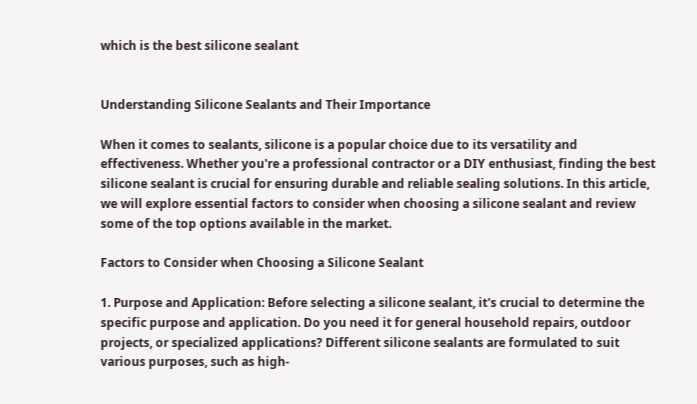which is the best silicone sealant


Understanding Silicone Sealants and Their Importance

When it comes to sealants, silicone is a popular choice due to its versatility and effectiveness. Whether you're a professional contractor or a DIY enthusiast, finding the best silicone sealant is crucial for ensuring durable and reliable sealing solutions. In this article, we will explore essential factors to consider when choosing a silicone sealant and review some of the top options available in the market.

Factors to Consider when Choosing a Silicone Sealant

1. Purpose and Application: Before selecting a silicone sealant, it's crucial to determine the specific purpose and application. Do you need it for general household repairs, outdoor projects, or specialized applications? Different silicone sealants are formulated to suit various purposes, such as high-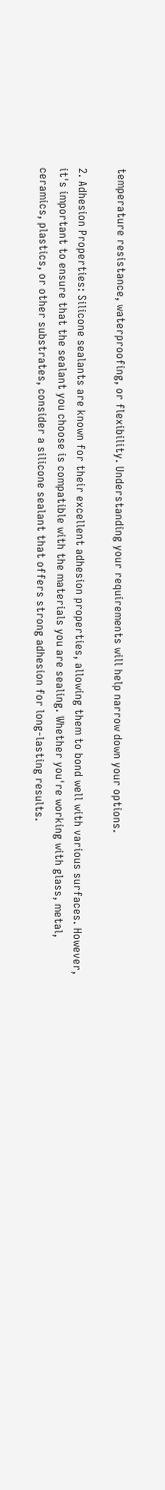temperature resistance, waterproofing, or flexibility. Understanding your requirements will help narrow down your options.

2. Adhesion Properties: Silicone sealants are known for their excellent adhesion properties, allowing them to bond well with various surfaces. However, it's important to ensure that the sealant you choose is compatible with the materials you are sealing. Whether you're working with glass, metal, ceramics, plastics, or other substrates, consider a silicone sealant that offers strong adhesion for long-lasting results.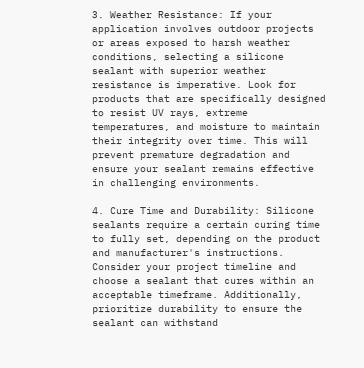3. Weather Resistance: If your application involves outdoor projects or areas exposed to harsh weather conditions, selecting a silicone sealant with superior weather resistance is imperative. Look for products that are specifically designed to resist UV rays, extreme temperatures, and moisture to maintain their integrity over time. This will prevent premature degradation and ensure your sealant remains effective in challenging environments.

4. Cure Time and Durability: Silicone sealants require a certain curing time to fully set, depending on the product and manufacturer's instructions. Consider your project timeline and choose a sealant that cures within an acceptable timeframe. Additionally, prioritize durability to ensure the sealant can withstand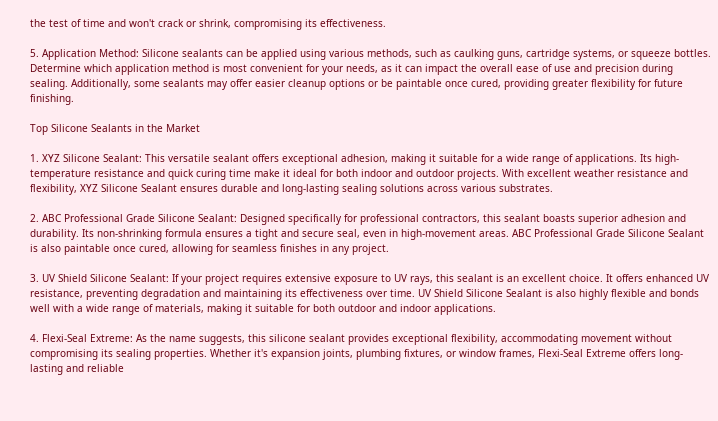the test of time and won't crack or shrink, compromising its effectiveness.

5. Application Method: Silicone sealants can be applied using various methods, such as caulking guns, cartridge systems, or squeeze bottles. Determine which application method is most convenient for your needs, as it can impact the overall ease of use and precision during sealing. Additionally, some sealants may offer easier cleanup options or be paintable once cured, providing greater flexibility for future finishing.

Top Silicone Sealants in the Market

1. XYZ Silicone Sealant: This versatile sealant offers exceptional adhesion, making it suitable for a wide range of applications. Its high-temperature resistance and quick curing time make it ideal for both indoor and outdoor projects. With excellent weather resistance and flexibility, XYZ Silicone Sealant ensures durable and long-lasting sealing solutions across various substrates.

2. ABC Professional Grade Silicone Sealant: Designed specifically for professional contractors, this sealant boasts superior adhesion and durability. Its non-shrinking formula ensures a tight and secure seal, even in high-movement areas. ABC Professional Grade Silicone Sealant is also paintable once cured, allowing for seamless finishes in any project.

3. UV Shield Silicone Sealant: If your project requires extensive exposure to UV rays, this sealant is an excellent choice. It offers enhanced UV resistance, preventing degradation and maintaining its effectiveness over time. UV Shield Silicone Sealant is also highly flexible and bonds well with a wide range of materials, making it suitable for both outdoor and indoor applications.

4. Flexi-Seal Extreme: As the name suggests, this silicone sealant provides exceptional flexibility, accommodating movement without compromising its sealing properties. Whether it's expansion joints, plumbing fixtures, or window frames, Flexi-Seal Extreme offers long-lasting and reliable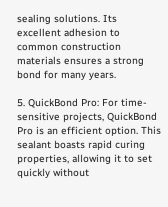sealing solutions. Its excellent adhesion to common construction materials ensures a strong bond for many years.

5. QuickBond Pro: For time-sensitive projects, QuickBond Pro is an efficient option. This sealant boasts rapid curing properties, allowing it to set quickly without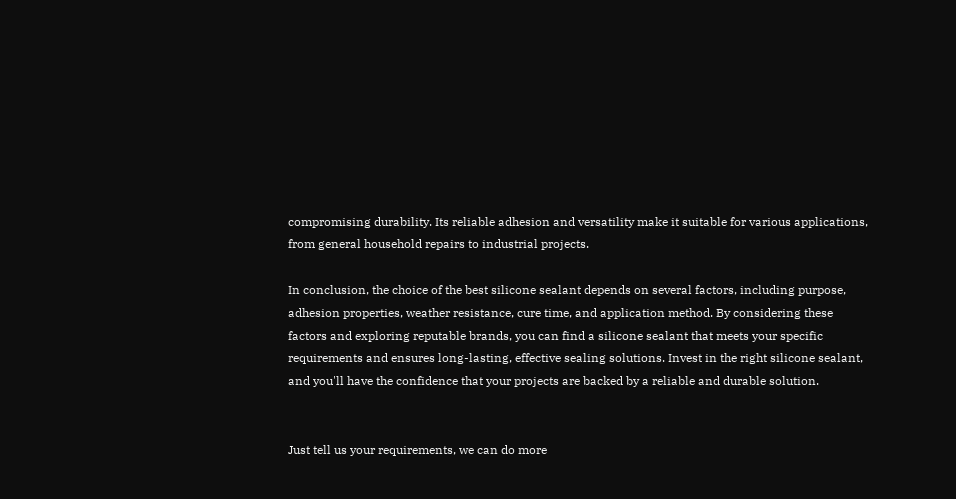compromising durability. Its reliable adhesion and versatility make it suitable for various applications, from general household repairs to industrial projects.

In conclusion, the choice of the best silicone sealant depends on several factors, including purpose, adhesion properties, weather resistance, cure time, and application method. By considering these factors and exploring reputable brands, you can find a silicone sealant that meets your specific requirements and ensures long-lasting, effective sealing solutions. Invest in the right silicone sealant, and you'll have the confidence that your projects are backed by a reliable and durable solution.


Just tell us your requirements, we can do more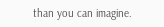than you can imagine.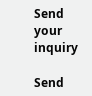Send your inquiry

Send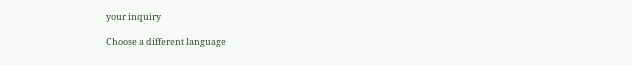your inquiry

Choose a different language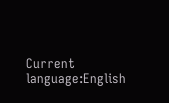Current language:English